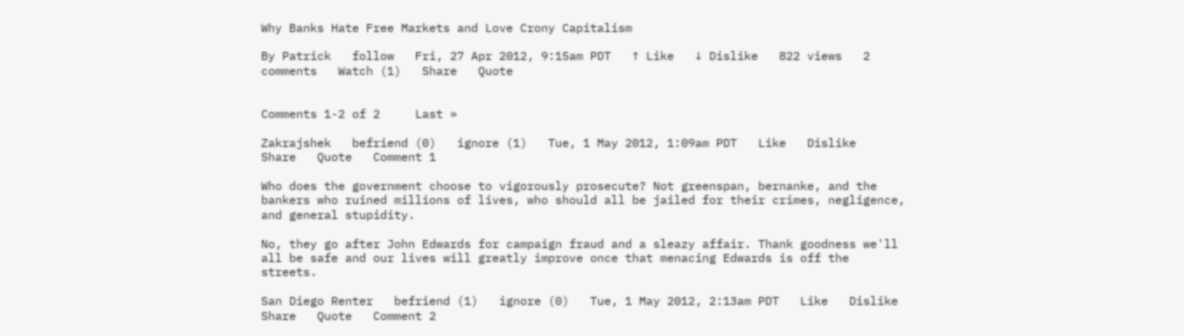Why Banks Hate Free Markets and Love Crony Capitalism

By Patrick   follow   Fri, 27 Apr 2012, 9:15am PDT   ↑ Like   ↓ Dislike   822 views   2 comments   Watch (1)   Share   Quote


Comments 1-2 of 2     Last »

Zakrajshek   befriend (0)   ignore (1)   Tue, 1 May 2012, 1:09am PDT   Like   Dislike     Share   Quote   Comment 1

Who does the government choose to vigorously prosecute? Not greenspan, bernanke, and the bankers who ruined millions of lives, who should all be jailed for their crimes, negligence, and general stupidity.

No, they go after John Edwards for campaign fraud and a sleazy affair. Thank goodness we'll all be safe and our lives will greatly improve once that menacing Edwards is off the streets.

San Diego Renter   befriend (1)   ignore (0)   Tue, 1 May 2012, 2:13am PDT   Like   Dislike     Share   Quote   Comment 2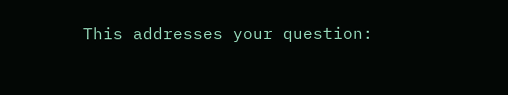This addresses your question: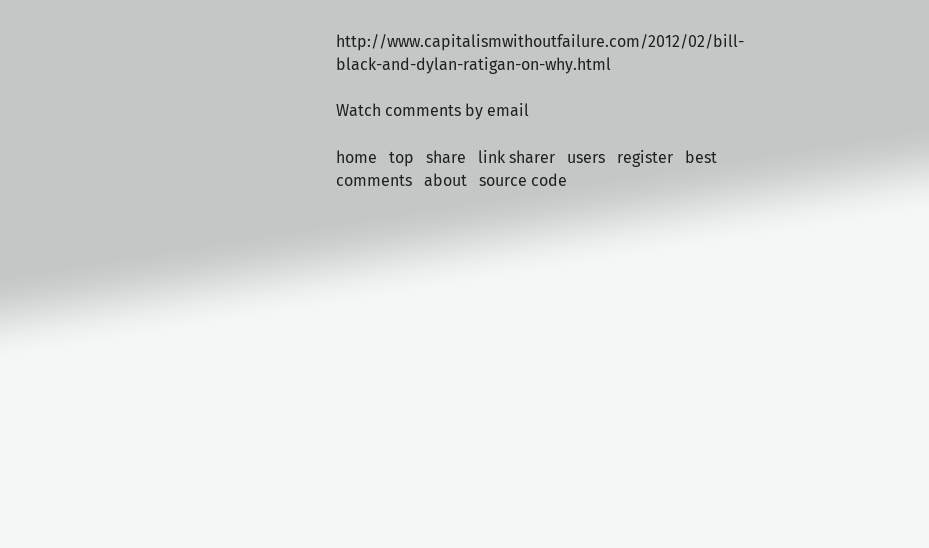http://www.capitalismwithoutfailure.com/2012/02/bill-black-and-dylan-ratigan-on-why.html

Watch comments by email

home   top   share   link sharer   users   register   best comments   about   source code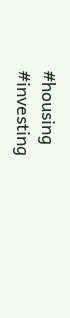#housing   #investing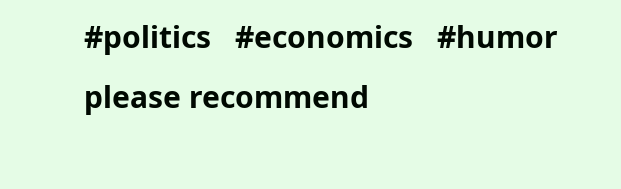#politics   #economics   #humor
please recommend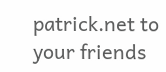patrick.net to your friends